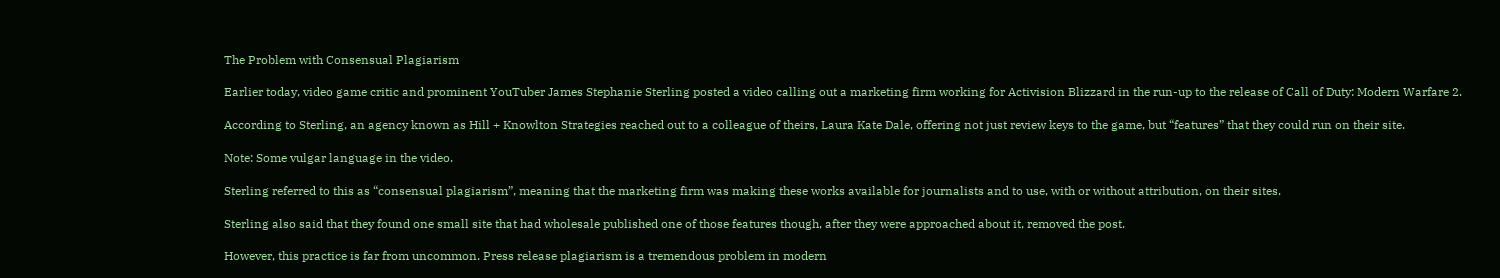The Problem with Consensual Plagiarism

Earlier today, video game critic and prominent YouTuber James Stephanie Sterling posted a video calling out a marketing firm working for Activision Blizzard in the run-up to the release of Call of Duty: Modern Warfare 2.

According to Sterling, an agency known as Hill + Knowlton Strategies reached out to a colleague of theirs, Laura Kate Dale, offering not just review keys to the game, but “features” that they could run on their site.

Note: Some vulgar language in the video.

Sterling referred to this as “consensual plagiarism”, meaning that the marketing firm was making these works available for journalists and to use, with or without attribution, on their sites.

Sterling also said that they found one small site that had wholesale published one of those features though, after they were approached about it, removed the post.

However, this practice is far from uncommon. Press release plagiarism is a tremendous problem in modern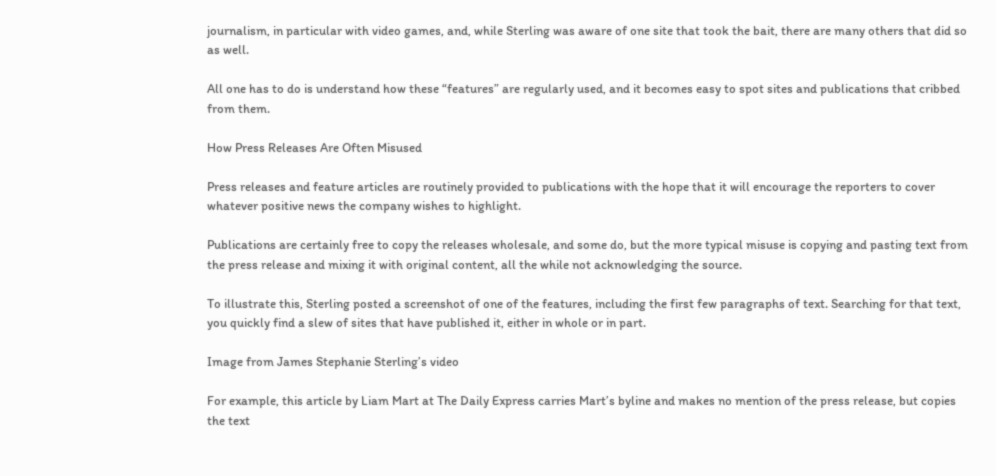journalism, in particular with video games, and, while Sterling was aware of one site that took the bait, there are many others that did so as well.

All one has to do is understand how these “features” are regularly used, and it becomes easy to spot sites and publications that cribbed from them.

How Press Releases Are Often Misused

Press releases and feature articles are routinely provided to publications with the hope that it will encourage the reporters to cover whatever positive news the company wishes to highlight.

Publications are certainly free to copy the releases wholesale, and some do, but the more typical misuse is copying and pasting text from the press release and mixing it with original content, all the while not acknowledging the source.

To illustrate this, Sterling posted a screenshot of one of the features, including the first few paragraphs of text. Searching for that text, you quickly find a slew of sites that have published it, either in whole or in part.

Image from James Stephanie Sterling’s video

For example, this article by Liam Mart at The Daily Express carries Mart’s byline and makes no mention of the press release, but copies the text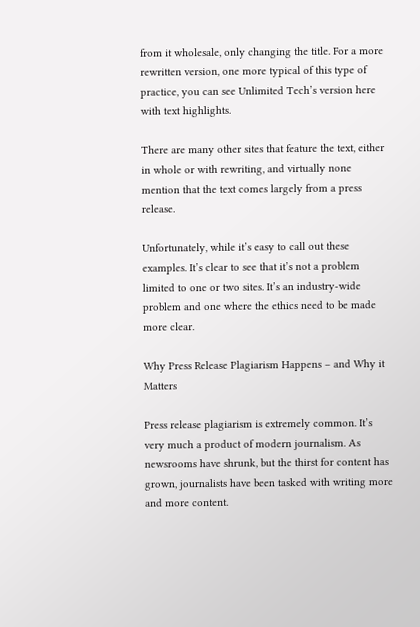from it wholesale, only changing the title. For a more rewritten version, one more typical of this type of practice, you can see Unlimited Tech’s version here with text highlights.

There are many other sites that feature the text, either in whole or with rewriting, and virtually none mention that the text comes largely from a press release.

Unfortunately, while it’s easy to call out these examples. It’s clear to see that it’s not a problem limited to one or two sites. It’s an industry-wide problem and one where the ethics need to be made more clear.

Why Press Release Plagiarism Happens – and Why it Matters

Press release plagiarism is extremely common. It’s very much a product of modern journalism. As newsrooms have shrunk, but the thirst for content has grown, journalists have been tasked with writing more and more content.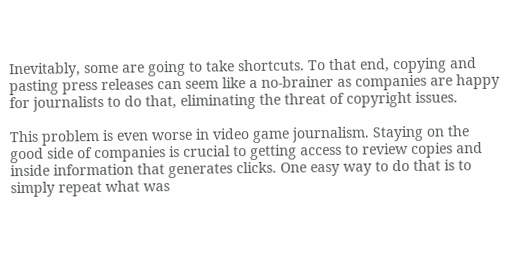Inevitably, some are going to take shortcuts. To that end, copying and pasting press releases can seem like a no-brainer as companies are happy for journalists to do that, eliminating the threat of copyright issues.

This problem is even worse in video game journalism. Staying on the good side of companies is crucial to getting access to review copies and inside information that generates clicks. One easy way to do that is to simply repeat what was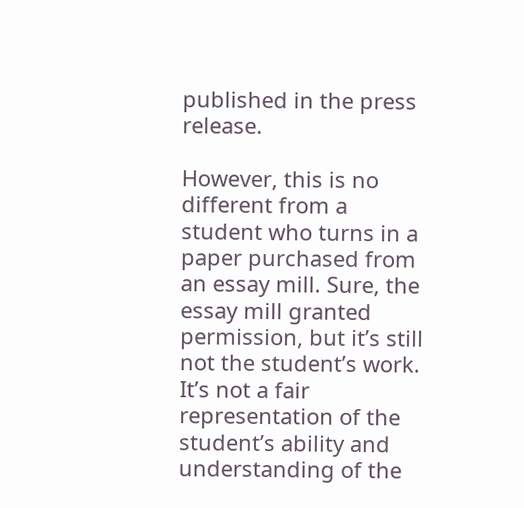published in the press release.

However, this is no different from a student who turns in a paper purchased from an essay mill. Sure, the essay mill granted permission, but it’s still not the student’s work. It’s not a fair representation of the student’s ability and understanding of the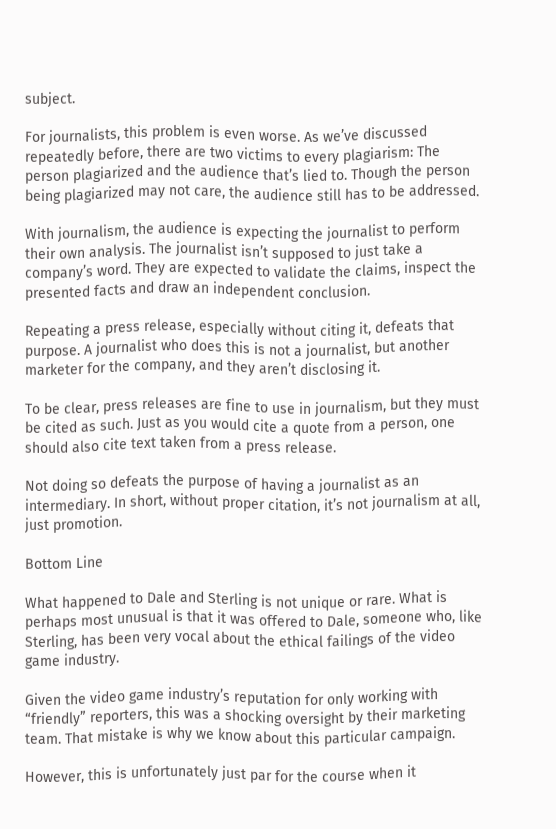subject.

For journalists, this problem is even worse. As we’ve discussed repeatedly before, there are two victims to every plagiarism: The person plagiarized and the audience that’s lied to. Though the person being plagiarized may not care, the audience still has to be addressed.

With journalism, the audience is expecting the journalist to perform their own analysis. The journalist isn’t supposed to just take a company’s word. They are expected to validate the claims, inspect the presented facts and draw an independent conclusion.

Repeating a press release, especially without citing it, defeats that purpose. A journalist who does this is not a journalist, but another marketer for the company, and they aren’t disclosing it.

To be clear, press releases are fine to use in journalism, but they must be cited as such. Just as you would cite a quote from a person, one should also cite text taken from a press release.

Not doing so defeats the purpose of having a journalist as an intermediary. In short, without proper citation, it’s not journalism at all, just promotion.

Bottom Line

What happened to Dale and Sterling is not unique or rare. What is perhaps most unusual is that it was offered to Dale, someone who, like Sterling, has been very vocal about the ethical failings of the video game industry.

Given the video game industry’s reputation for only working with “friendly” reporters, this was a shocking oversight by their marketing team. That mistake is why we know about this particular campaign.

However, this is unfortunately just par for the course when it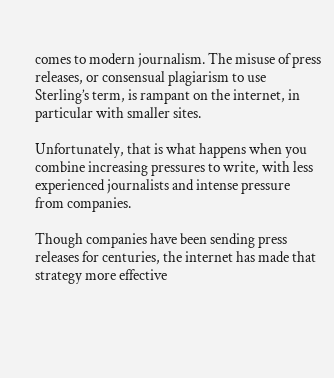comes to modern journalism. The misuse of press releases, or consensual plagiarism to use Sterling’s term, is rampant on the internet, in particular with smaller sites.

Unfortunately, that is what happens when you combine increasing pressures to write, with less experienced journalists and intense pressure from companies.

Though companies have been sending press releases for centuries, the internet has made that strategy more effective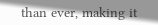than ever, making it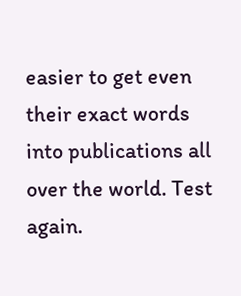easier to get even their exact words into publications all over the world. Test again.